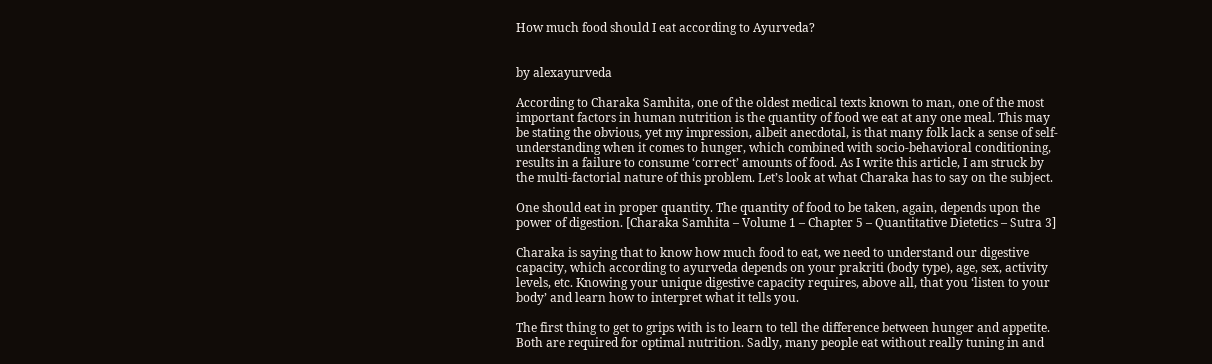How much food should I eat according to Ayurveda?


by alexayurveda

According to Charaka Samhita, one of the oldest medical texts known to man, one of the most important factors in human nutrition is the quantity of food we eat at any one meal. This may be stating the obvious, yet my impression, albeit anecdotal, is that many folk lack a sense of self-understanding when it comes to hunger, which combined with socio-behavioral conditioning, results in a failure to consume ‘correct’ amounts of food. As I write this article, I am struck by the multi-factorial nature of this problem. Let’s look at what Charaka has to say on the subject.

One should eat in proper quantity. The quantity of food to be taken, again, depends upon the power of digestion. [Charaka Samhita – Volume 1 – Chapter 5 – Quantitative Dietetics – Sutra 3]

Charaka is saying that to know how much food to eat, we need to understand our digestive capacity, which according to ayurveda depends on your prakriti (body type), age, sex, activity levels, etc. Knowing your unique digestive capacity requires, above all, that you ‘listen to your body’ and learn how to interpret what it tells you.

The first thing to get to grips with is to learn to tell the difference between hunger and appetite. Both are required for optimal nutrition. Sadly, many people eat without really tuning in and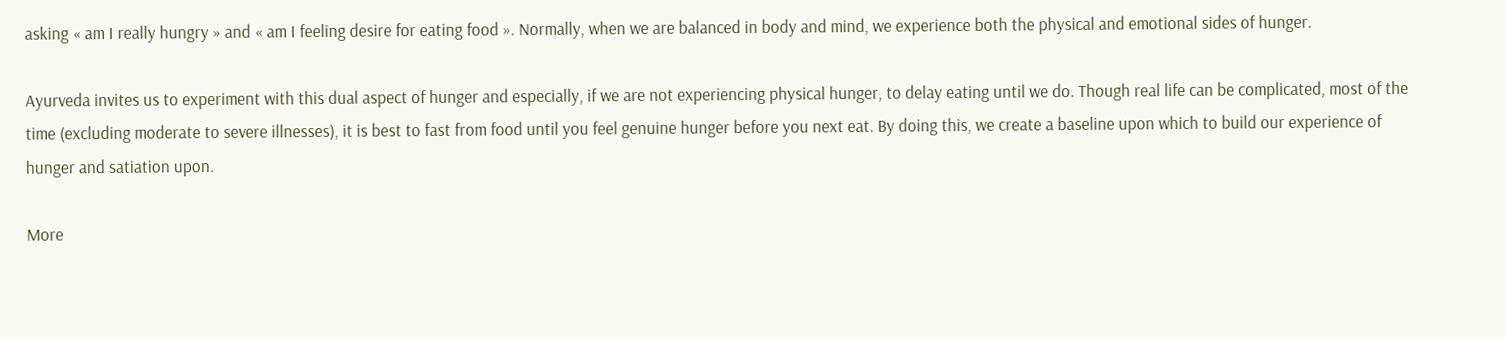asking « am I really hungry » and « am I feeling desire for eating food ». Normally, when we are balanced in body and mind, we experience both the physical and emotional sides of hunger.

Ayurveda invites us to experiment with this dual aspect of hunger and especially, if we are not experiencing physical hunger, to delay eating until we do. Though real life can be complicated, most of the time (excluding moderate to severe illnesses), it is best to fast from food until you feel genuine hunger before you next eat. By doing this, we create a baseline upon which to build our experience of hunger and satiation upon.

More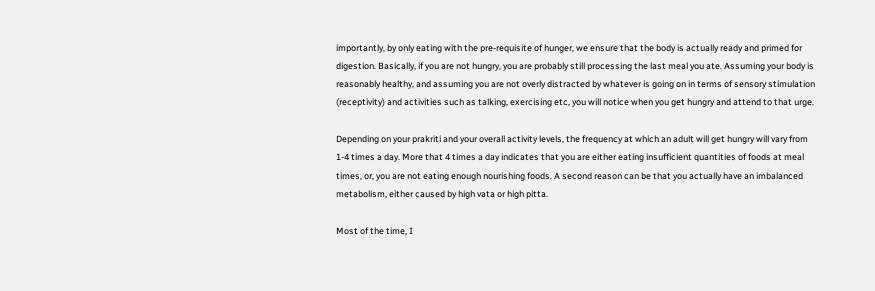importantly, by only eating with the pre-requisite of hunger, we ensure that the body is actually ready and primed for digestion. Basically, if you are not hungry, you are probably still processing the last meal you ate. Assuming your body is reasonably healthy, and assuming you are not overly distracted by whatever is going on in terms of sensory stimulation (receptivity) and activities such as talking, exercising etc, you will notice when you get hungry and attend to that urge.

Depending on your prakriti and your overall activity levels, the frequency at which an adult will get hungry will vary from 1-4 times a day. More that 4 times a day indicates that you are either eating insufficient quantities of foods at meal times, or, you are not eating enough nourishing foods. A second reason can be that you actually have an imbalanced metabolism, either caused by high vata or high pitta.

Most of the time, I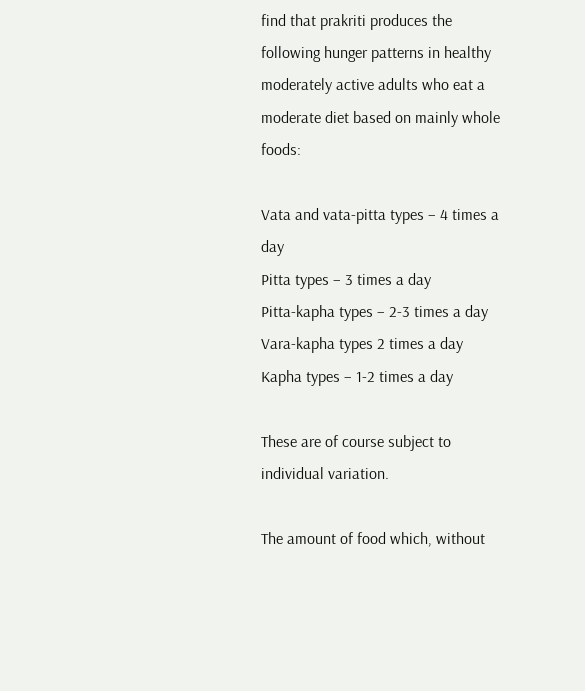find that prakriti produces the following hunger patterns in healthy moderately active adults who eat a moderate diet based on mainly whole foods:

Vata and vata-pitta types – 4 times a day
Pitta types – 3 times a day
Pitta-kapha types – 2-3 times a day
Vara-kapha types 2 times a day
Kapha types – 1-2 times a day

These are of course subject to individual variation.

The amount of food which, without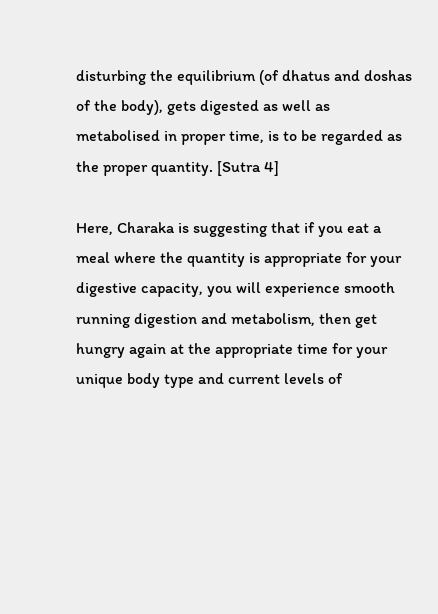disturbing the equilibrium (of dhatus and doshas of the body), gets digested as well as metabolised in proper time, is to be regarded as the proper quantity. [Sutra 4]

Here, Charaka is suggesting that if you eat a meal where the quantity is appropriate for your digestive capacity, you will experience smooth running digestion and metabolism, then get hungry again at the appropriate time for your unique body type and current levels of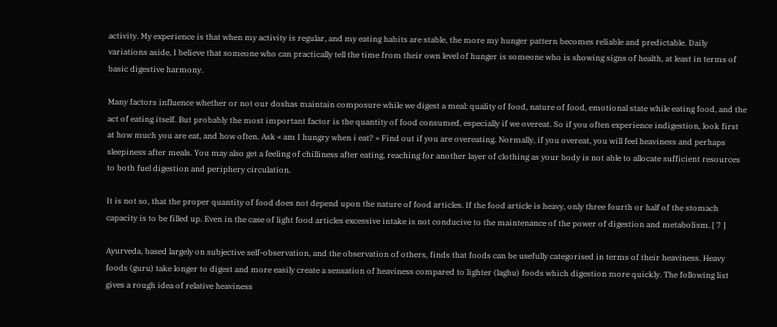activity. My experience is that when my activity is regular, and my eating habits are stable, the more my hunger pattern becomes reliable and predictable. Daily variations aside, I believe that someone who can practically tell the time from their own level of hunger is someone who is showing signs of health, at least in terms of basic digestive harmony.

Many factors influence whether or not our doshas maintain composure while we digest a meal: quality of food, nature of food, emotional state while eating food, and the act of eating itself. But probably the most important factor is the quantity of food consumed, especially if we overeat. So if you often experience indigestion, look first at how much you are eat, and how often. Ask « am I hungry when i eat? » Find out if you are overeating. Normally, if you overeat, you will feel heaviness and perhaps sleepiness after meals. You may also get a feeling of chilliness after eating, reaching for another layer of clothing as your body is not able to allocate sufficient resources to both fuel digestion and periphery circulation.

It is not so, that the proper quantity of food does not depend upon the nature of food articles. If the food article is heavy, only three fourth or half of the stomach capacity is to be filled up. Even in the case of light food articles excessive intake is not conducive to the maintenance of the power of digestion and metabolism. [ 7 ]

Ayurveda, based largely on subjective self-observation, and the observation of others, finds that foods can be usefully categorised in terms of their heaviness. Heavy foods (guru) take longer to digest and more easily create a sensation of heaviness compared to lighter (laghu) foods which digestion more quickly. The following list gives a rough idea of relative heaviness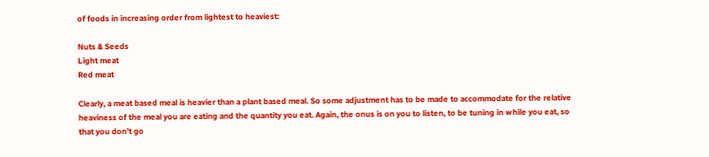of foods in increasing order from lightest to heaviest:

Nuts & Seeds
Light meat
Red meat

Clearly, a meat based meal is heavier than a plant based meal. So some adjustment has to be made to accommodate for the relative heaviness of the meal you are eating and the quantity you eat. Again, the onus is on you to listen, to be tuning in while you eat, so that you don’t go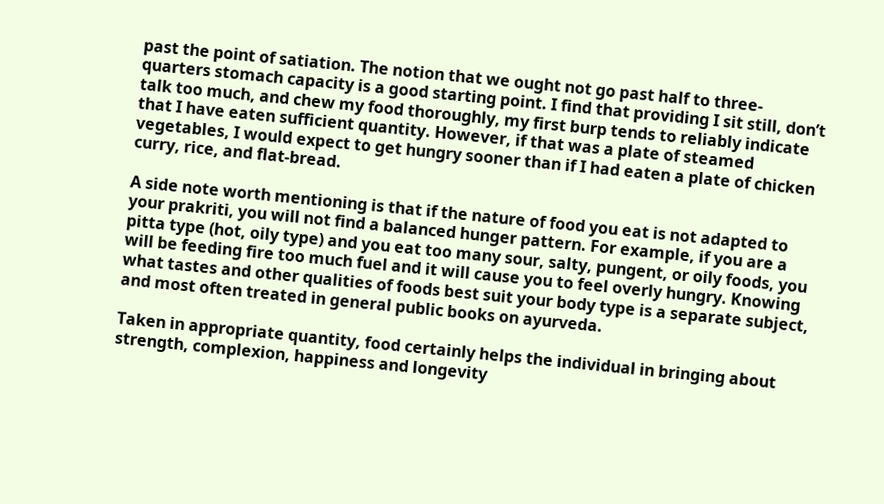past the point of satiation. The notion that we ought not go past half to three-quarters stomach capacity is a good starting point. I find that providing I sit still, don’t talk too much, and chew my food thoroughly, my first burp tends to reliably indicate that I have eaten sufficient quantity. However, if that was a plate of steamed vegetables, I would expect to get hungry sooner than if I had eaten a plate of chicken curry, rice, and flat-bread.

A side note worth mentioning is that if the nature of food you eat is not adapted to your prakriti, you will not find a balanced hunger pattern. For example, if you are a pitta type (hot, oily type) and you eat too many sour, salty, pungent, or oily foods, you will be feeding fire too much fuel and it will cause you to feel overly hungry. Knowing what tastes and other qualities of foods best suit your body type is a separate subject, and most often treated in general public books on ayurveda.

Taken in appropriate quantity, food certainly helps the individual in bringing about strength, complexion, happiness and longevity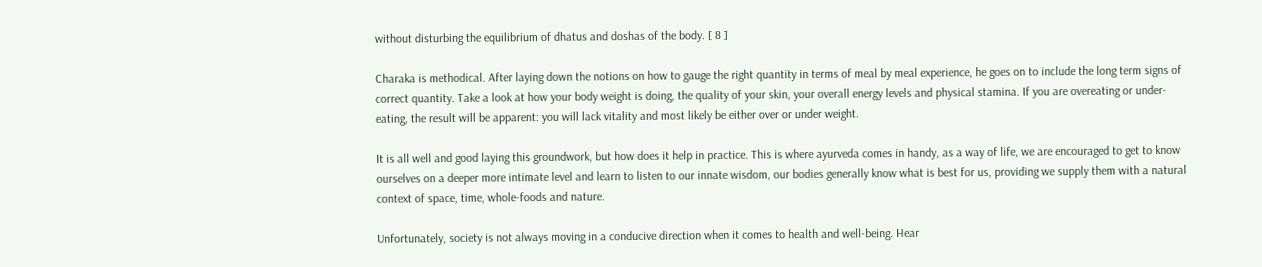without disturbing the equilibrium of dhatus and doshas of the body. [ 8 ]

Charaka is methodical. After laying down the notions on how to gauge the right quantity in terms of meal by meal experience, he goes on to include the long term signs of correct quantity. Take a look at how your body weight is doing, the quality of your skin, your overall energy levels and physical stamina. If you are overeating or under-eating, the result will be apparent: you will lack vitality and most likely be either over or under weight.

It is all well and good laying this groundwork, but how does it help in practice. This is where ayurveda comes in handy, as a way of life, we are encouraged to get to know ourselves on a deeper more intimate level and learn to listen to our innate wisdom, our bodies generally know what is best for us, providing we supply them with a natural context of space, time, whole-foods and nature.

Unfortunately, society is not always moving in a conducive direction when it comes to health and well-being. Hear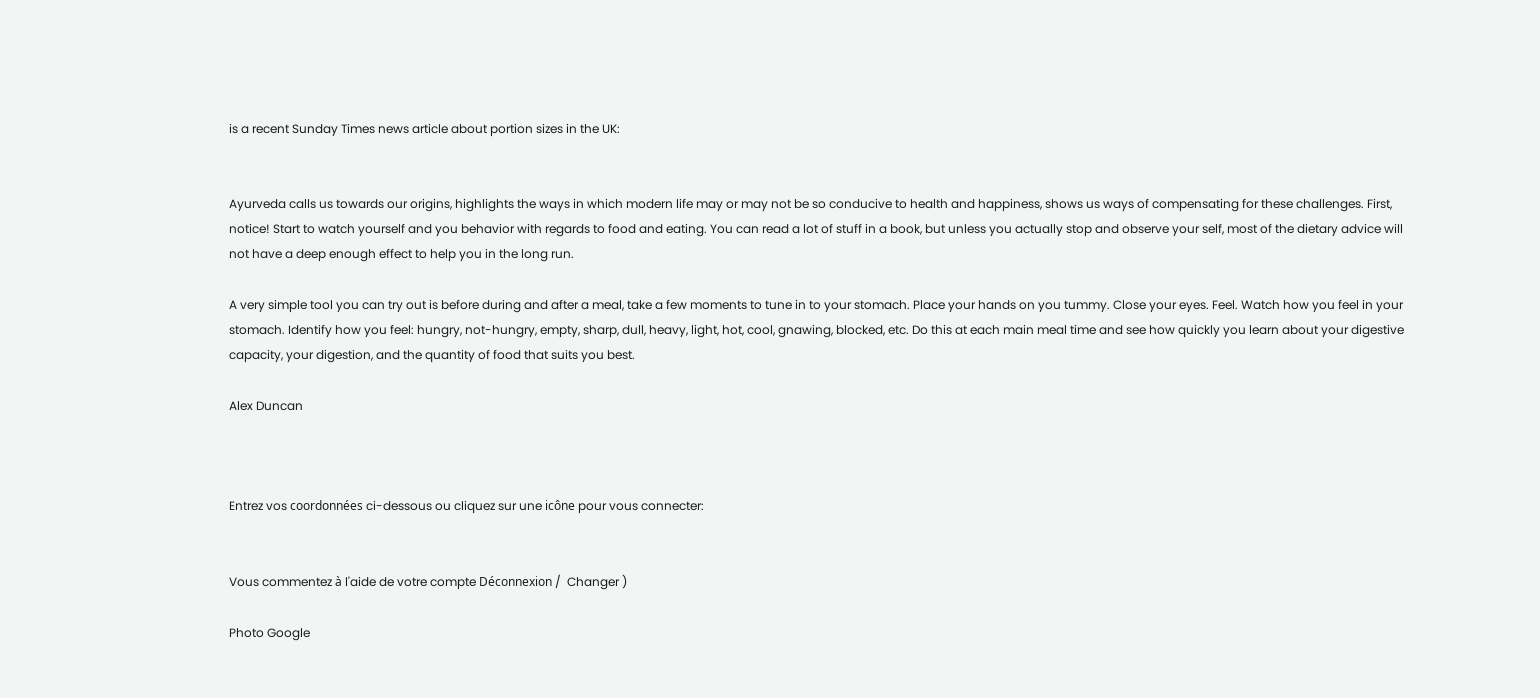is a recent Sunday Times news article about portion sizes in the UK:


Ayurveda calls us towards our origins, highlights the ways in which modern life may or may not be so conducive to health and happiness, shows us ways of compensating for these challenges. First, notice! Start to watch yourself and you behavior with regards to food and eating. You can read a lot of stuff in a book, but unless you actually stop and observe your self, most of the dietary advice will not have a deep enough effect to help you in the long run.

A very simple tool you can try out is before during and after a meal, take a few moments to tune in to your stomach. Place your hands on you tummy. Close your eyes. Feel. Watch how you feel in your stomach. Identify how you feel: hungry, not-hungry, empty, sharp, dull, heavy, light, hot, cool, gnawing, blocked, etc. Do this at each main meal time and see how quickly you learn about your digestive capacity, your digestion, and the quantity of food that suits you best.

Alex Duncan



Entrez vos coordonnées ci-dessous ou cliquez sur une icône pour vous connecter:


Vous commentez à l'aide de votre compte Déconnexion /  Changer )

Photo Google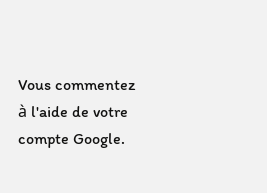Vous commentez à l'aide de votre compte Google.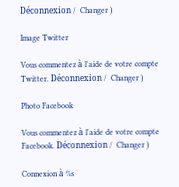Déconnexion /  Changer )

Image Twitter

Vous commentez à l'aide de votre compte Twitter. Déconnexion /  Changer )

Photo Facebook

Vous commentez à l'aide de votre compte Facebook. Déconnexion /  Changer )

Connexion à %s